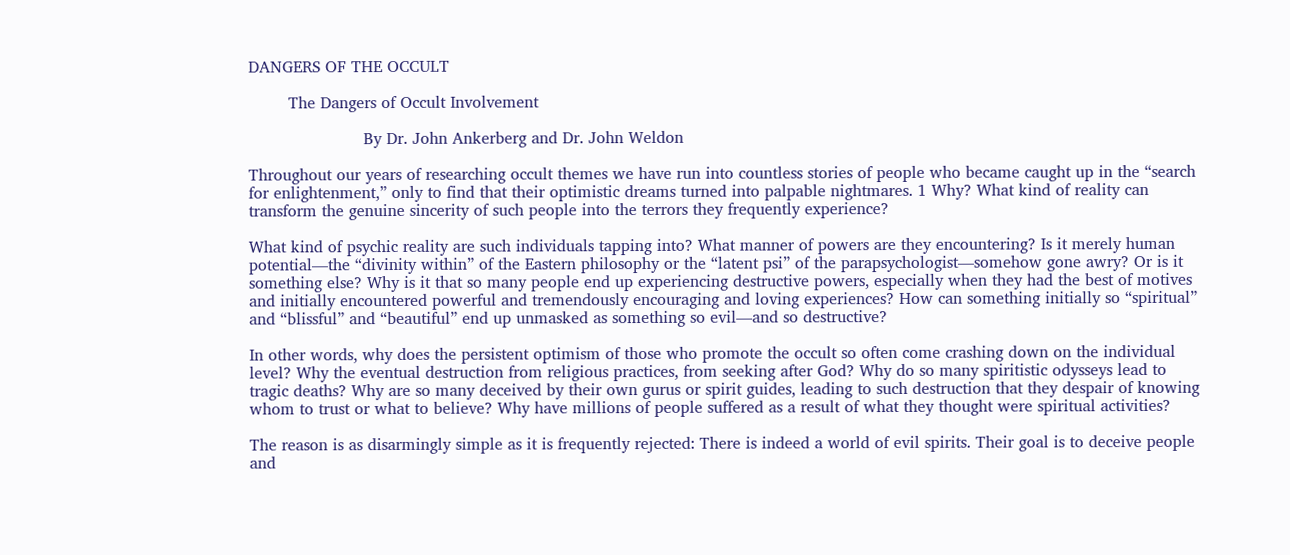DANGERS OF THE OCCULT

        The Dangers of Occult Involvement

                       By Dr. John Ankerberg and Dr. John Weldon

Throughout our years of researching occult themes we have run into countless stories of people who became caught up in the “search for enlightenment,” only to find that their optimistic dreams turned into palpable nightmares. 1 Why? What kind of reality can transform the genuine sincerity of such people into the terrors they frequently experience?

What kind of psychic reality are such individuals tapping into? What manner of powers are they encountering? Is it merely human potential—the “divinity within” of the Eastern philosophy or the “latent psi” of the parapsychologist—somehow gone awry? Or is it something else? Why is it that so many people end up experiencing destructive powers, especially when they had the best of motives and initially encountered powerful and tremendously encouraging and loving experiences? How can something initially so “spiritual” and “blissful” and “beautiful” end up unmasked as something so evil—and so destructive?

In other words, why does the persistent optimism of those who promote the occult so often come crashing down on the individual level? Why the eventual destruction from religious practices, from seeking after God? Why do so many spiritistic odysseys lead to tragic deaths? Why are so many deceived by their own gurus or spirit guides, leading to such destruction that they despair of knowing whom to trust or what to believe? Why have millions of people suffered as a result of what they thought were spiritual activities?

The reason is as disarmingly simple as it is frequently rejected: There is indeed a world of evil spirits. Their goal is to deceive people and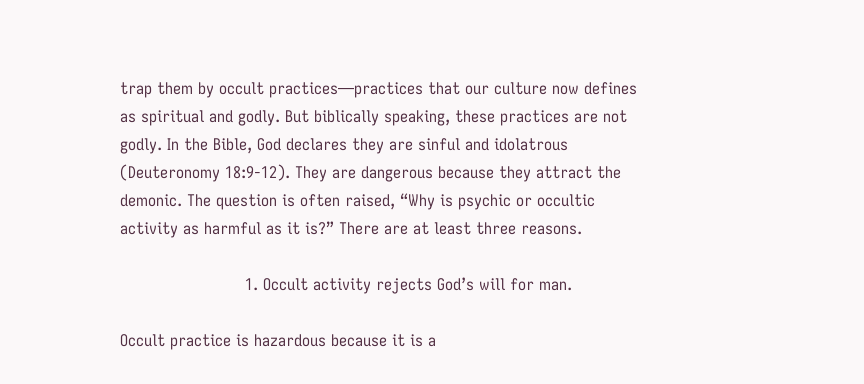trap them by occult practices—practices that our culture now defines as spiritual and godly. But biblically speaking, these practices are not godly. In the Bible, God declares they are sinful and idolatrous (Deuteronomy 18:9-12). They are dangerous because they attract the demonic. The question is often raised, “Why is psychic or occultic activity as harmful as it is?” There are at least three reasons.

                         1. Occult activity rejects God’s will for man.

Occult practice is hazardous because it is a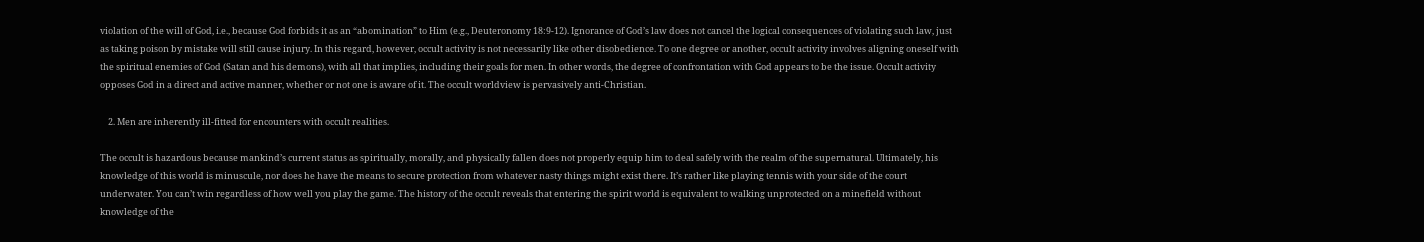violation of the will of God, i.e., because God forbids it as an “abomination” to Him (e.g., Deuteronomy 18:9-12). Ignorance of God’s law does not cancel the logical consequences of violating such law, just as taking poison by mistake will still cause injury. In this regard, however, occult activity is not necessarily like other disobedience. To one degree or another, occult activity involves aligning oneself with the spiritual enemies of God (Satan and his demons), with all that implies, including their goals for men. In other words, the degree of confrontation with God appears to be the issue. Occult activity opposes God in a direct and active manner, whether or not one is aware of it. The occult worldview is pervasively anti-Christian.

    2. Men are inherently ill-fitted for encounters with occult realities.

The occult is hazardous because mankind’s current status as spiritually, morally, and physically fallen does not properly equip him to deal safely with the realm of the supernatural. Ultimately, his knowledge of this world is minuscule, nor does he have the means to secure protection from whatever nasty things might exist there. It’s rather like playing tennis with your side of the court underwater. You can’t win regardless of how well you play the game. The history of the occult reveals that entering the spirit world is equivalent to walking unprotected on a minefield without knowledge of the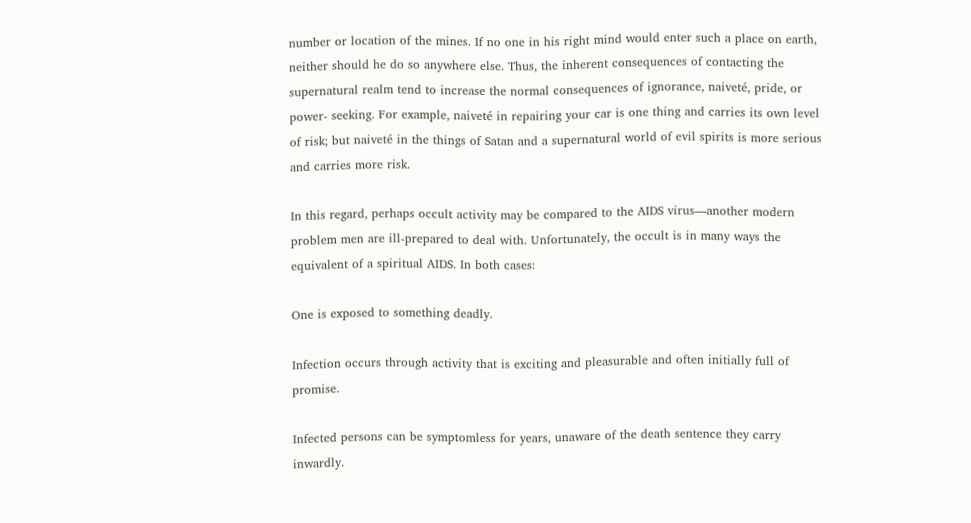number or location of the mines. If no one in his right mind would enter such a place on earth, neither should he do so anywhere else. Thus, the inherent consequences of contacting the supernatural realm tend to increase the normal consequences of ignorance, naiveté, pride, or power- seeking. For example, naiveté in repairing your car is one thing and carries its own level of risk; but naiveté in the things of Satan and a supernatural world of evil spirits is more serious and carries more risk.

In this regard, perhaps occult activity may be compared to the AIDS virus—another modern problem men are ill-prepared to deal with. Unfortunately, the occult is in many ways the equivalent of a spiritual AIDS. In both cases:

One is exposed to something deadly.

Infection occurs through activity that is exciting and pleasurable and often initially full of promise.

Infected persons can be symptomless for years, unaware of the death sentence they carry inwardly.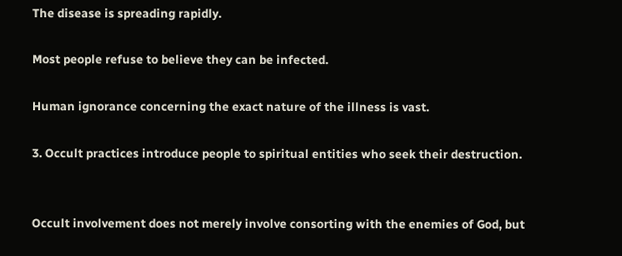The disease is spreading rapidly.

Most people refuse to believe they can be infected.

Human ignorance concerning the exact nature of the illness is vast.

3. Occult practices introduce people to spiritual entities who seek their destruction.


Occult involvement does not merely involve consorting with the enemies of God, but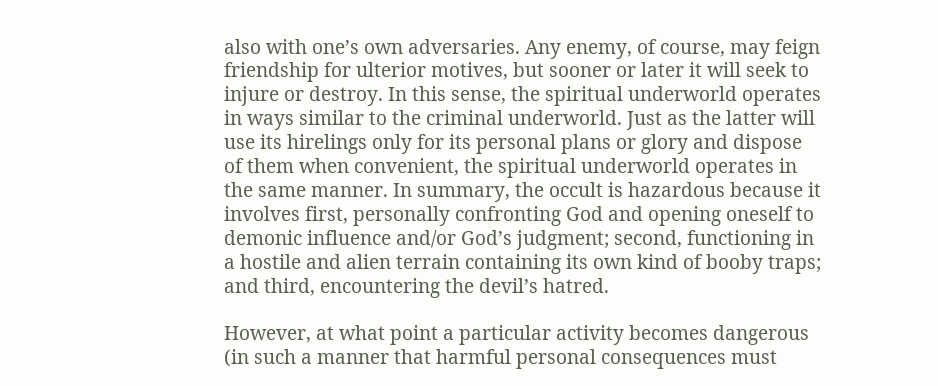also with one’s own adversaries. Any enemy, of course, may feign friendship for ulterior motives, but sooner or later it will seek to injure or destroy. In this sense, the spiritual underworld operates in ways similar to the criminal underworld. Just as the latter will use its hirelings only for its personal plans or glory and dispose of them when convenient, the spiritual underworld operates in the same manner. In summary, the occult is hazardous because it involves first, personally confronting God and opening oneself to demonic influence and/or God’s judgment; second, functioning in a hostile and alien terrain containing its own kind of booby traps; and third, encountering the devil’s hatred.

However, at what point a particular activity becomes dangerous (in such a manner that harmful personal consequences must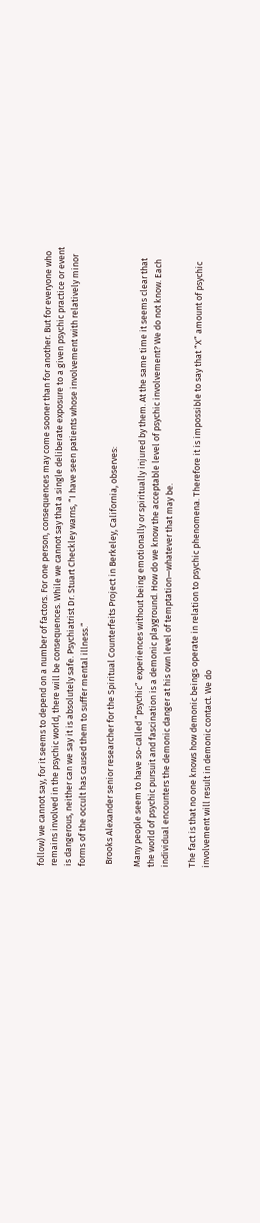follow) we cannot say, for it seems to depend on a number of factors. For one person, consequences may come sooner than for another. But for everyone who remains involved in the psychic world, there will be consequences. While we cannot say that a single deliberate exposure to a given psychic practice or event is dangerous, neither can we say it is absolutely safe. Psychiatrist Dr. Stuart Checkley warns, “I have seen patients whose involvement with relatively minor forms of the occult has caused them to suffer mental illness.”

 Brooks Alexander senior researcher for the Spiritual Counterfeits Project in Berkeley, California, observes:

Many people seem to have so-called “psychic” experiences without being emotionally or spiritually injured by them. At the same time it seems clear that the world of psychic pursuit and fascination is a demonic playground. How do we know the acceptable level of psychic involvement? We do not know. Each individual encounters the demonic danger at his own level of temptation—whatever that may be.

The fact is that no one knows how demonic beings operate in relation to psychic phenomena. Therefore it is impossible to say that “X” amount of psychic involvement will result in demonic contact. We do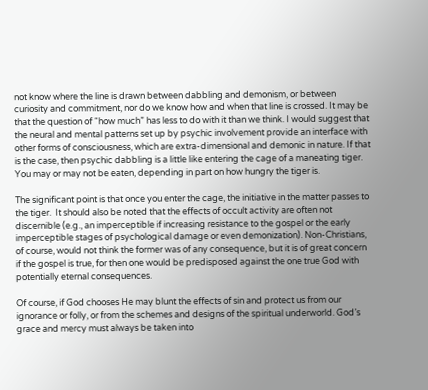not know where the line is drawn between dabbling and demonism, or between curiosity and commitment, nor do we know how and when that line is crossed. It may be that the question of “how much” has less to do with it than we think. I would suggest that the neural and mental patterns set up by psychic involvement provide an interface with other forms of consciousness, which are extra-dimensional and demonic in nature. If that is the case, then psychic dabbling is a little like entering the cage of a maneating tiger. You may or may not be eaten, depending in part on how hungry the tiger is.

The significant point is that once you enter the cage, the initiative in the matter passes to the tiger.  It should also be noted that the effects of occult activity are often not discernible (e.g., an imperceptible if increasing resistance to the gospel or the early imperceptible stages of psychological damage or even demonization). Non-Christians, of course, would not think the former was of any consequence, but it is of great concern if the gospel is true, for then one would be predisposed against the one true God with potentially eternal consequences.

Of course, if God chooses He may blunt the effects of sin and protect us from our ignorance or folly, or from the schemes and designs of the spiritual underworld. God’s grace and mercy must always be taken into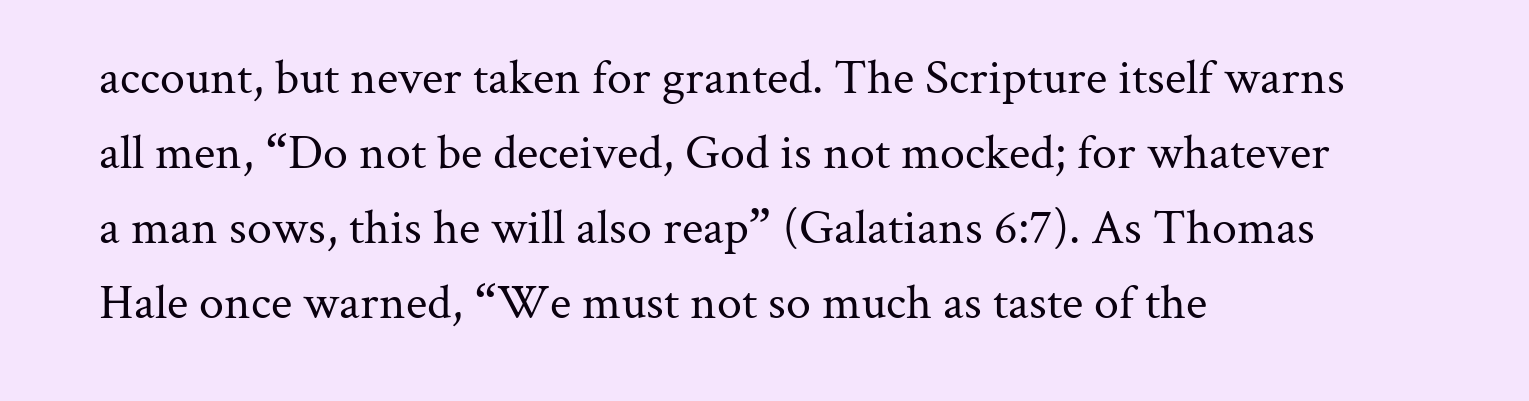account, but never taken for granted. The Scripture itself warns all men, “Do not be deceived, God is not mocked; for whatever a man sows, this he will also reap” (Galatians 6:7). As Thomas Hale once warned, “We must not so much as taste of the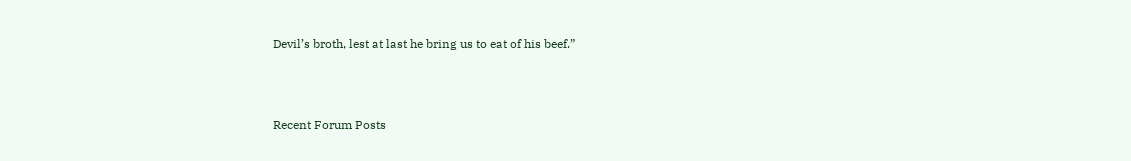Devil’s broth, lest at last he bring us to eat of his beef.”



Recent Forum Posts